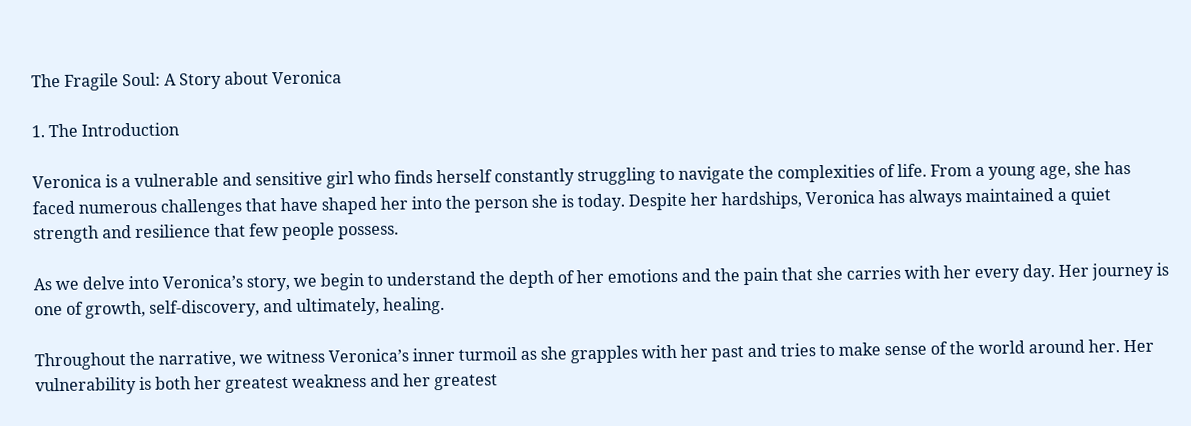The Fragile Soul: A Story about Veronica

1. The Introduction

Veronica is a vulnerable and sensitive girl who finds herself constantly struggling to navigate the complexities of life. From a young age, she has faced numerous challenges that have shaped her into the person she is today. Despite her hardships, Veronica has always maintained a quiet strength and resilience that few people possess.

As we delve into Veronica’s story, we begin to understand the depth of her emotions and the pain that she carries with her every day. Her journey is one of growth, self-discovery, and ultimately, healing.

Throughout the narrative, we witness Veronica’s inner turmoil as she grapples with her past and tries to make sense of the world around her. Her vulnerability is both her greatest weakness and her greatest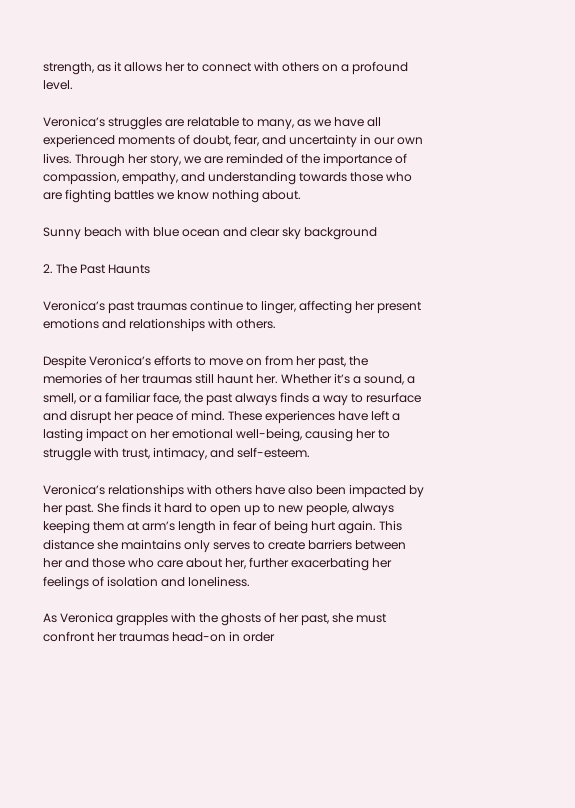strength, as it allows her to connect with others on a profound level.

Veronica’s struggles are relatable to many, as we have all experienced moments of doubt, fear, and uncertainty in our own lives. Through her story, we are reminded of the importance of compassion, empathy, and understanding towards those who are fighting battles we know nothing about.

Sunny beach with blue ocean and clear sky background

2. The Past Haunts

Veronica’s past traumas continue to linger, affecting her present emotions and relationships with others.

Despite Veronica’s efforts to move on from her past, the memories of her traumas still haunt her. Whether it’s a sound, a smell, or a familiar face, the past always finds a way to resurface and disrupt her peace of mind. These experiences have left a lasting impact on her emotional well-being, causing her to struggle with trust, intimacy, and self-esteem.

Veronica’s relationships with others have also been impacted by her past. She finds it hard to open up to new people, always keeping them at arm’s length in fear of being hurt again. This distance she maintains only serves to create barriers between her and those who care about her, further exacerbating her feelings of isolation and loneliness.

As Veronica grapples with the ghosts of her past, she must confront her traumas head-on in order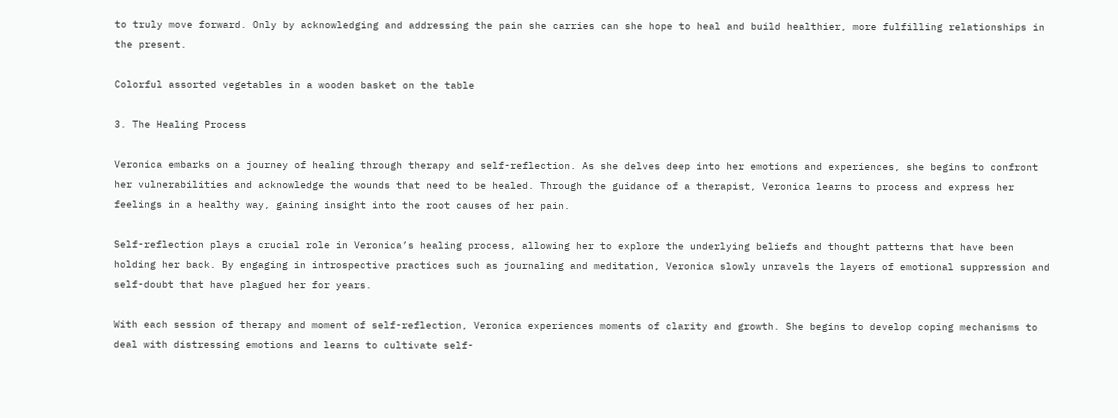to truly move forward. Only by acknowledging and addressing the pain she carries can she hope to heal and build healthier, more fulfilling relationships in the present.

Colorful assorted vegetables in a wooden basket on the table

3. The Healing Process

Veronica embarks on a journey of healing through therapy and self-reflection. As she delves deep into her emotions and experiences, she begins to confront her vulnerabilities and acknowledge the wounds that need to be healed. Through the guidance of a therapist, Veronica learns to process and express her feelings in a healthy way, gaining insight into the root causes of her pain.

Self-reflection plays a crucial role in Veronica’s healing process, allowing her to explore the underlying beliefs and thought patterns that have been holding her back. By engaging in introspective practices such as journaling and meditation, Veronica slowly unravels the layers of emotional suppression and self-doubt that have plagued her for years.

With each session of therapy and moment of self-reflection, Veronica experiences moments of clarity and growth. She begins to develop coping mechanisms to deal with distressing emotions and learns to cultivate self-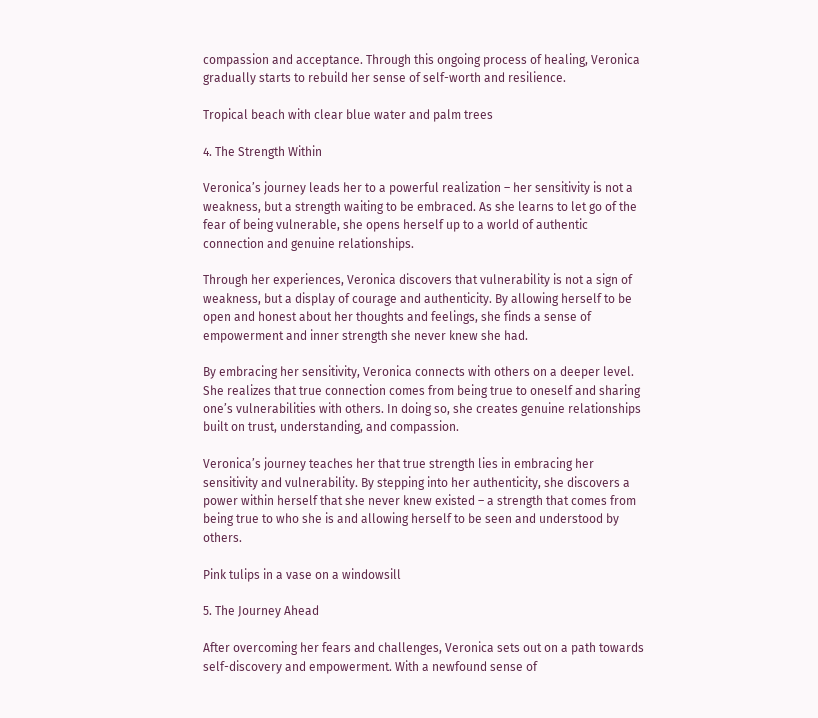compassion and acceptance. Through this ongoing process of healing, Veronica gradually starts to rebuild her sense of self-worth and resilience.

Tropical beach with clear blue water and palm trees

4. The Strength Within

Veronica’s journey leads her to a powerful realization – her sensitivity is not a weakness, but a strength waiting to be embraced. As she learns to let go of the fear of being vulnerable, she opens herself up to a world of authentic connection and genuine relationships.

Through her experiences, Veronica discovers that vulnerability is not a sign of weakness, but a display of courage and authenticity. By allowing herself to be open and honest about her thoughts and feelings, she finds a sense of empowerment and inner strength she never knew she had.

By embracing her sensitivity, Veronica connects with others on a deeper level. She realizes that true connection comes from being true to oneself and sharing one’s vulnerabilities with others. In doing so, she creates genuine relationships built on trust, understanding, and compassion.

Veronica’s journey teaches her that true strength lies in embracing her sensitivity and vulnerability. By stepping into her authenticity, she discovers a power within herself that she never knew existed – a strength that comes from being true to who she is and allowing herself to be seen and understood by others.

Pink tulips in a vase on a windowsill

5. The Journey Ahead

After overcoming her fears and challenges, Veronica sets out on a path towards self-discovery and empowerment. With a newfound sense of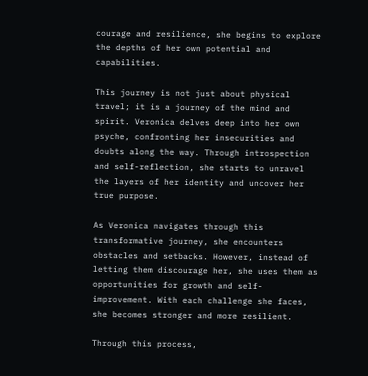courage and resilience, she begins to explore the depths of her own potential and capabilities.

This journey is not just about physical travel; it is a journey of the mind and spirit. Veronica delves deep into her own psyche, confronting her insecurities and doubts along the way. Through introspection and self-reflection, she starts to unravel the layers of her identity and uncover her true purpose.

As Veronica navigates through this transformative journey, she encounters obstacles and setbacks. However, instead of letting them discourage her, she uses them as opportunities for growth and self-improvement. With each challenge she faces, she becomes stronger and more resilient.

Through this process,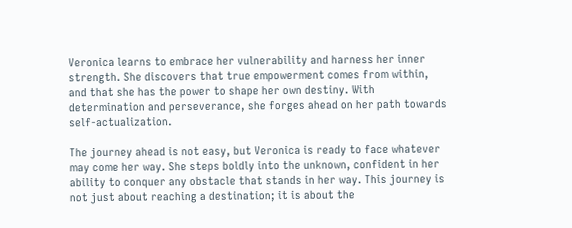Veronica learns to embrace her vulnerability and harness her inner strength. She discovers that true empowerment comes from within, and that she has the power to shape her own destiny. With determination and perseverance, she forges ahead on her path towards self-actualization.

The journey ahead is not easy, but Veronica is ready to face whatever may come her way. She steps boldly into the unknown, confident in her ability to conquer any obstacle that stands in her way. This journey is not just about reaching a destination; it is about the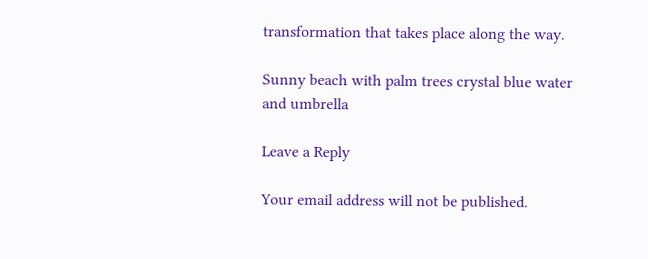transformation that takes place along the way.

Sunny beach with palm trees crystal blue water and umbrella

Leave a Reply

Your email address will not be published.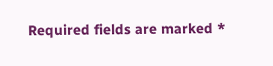Required fields are marked *